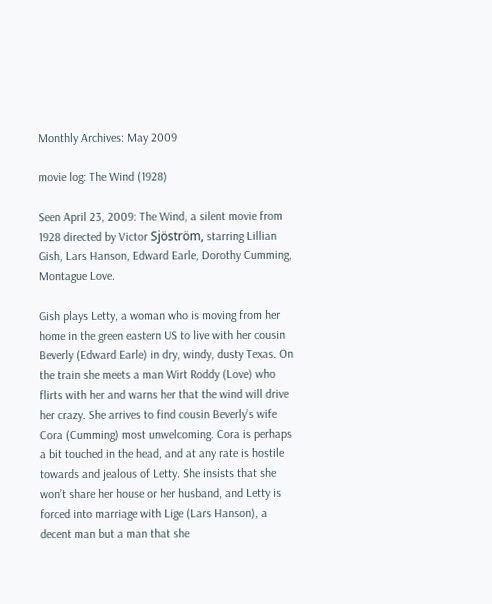Monthly Archives: May 2009

movie log: The Wind (1928)

Seen April 23, 2009: The Wind, a silent movie from 1928 directed by Victor Sjöström, starring Lillian Gish, Lars Hanson, Edward Earle, Dorothy Cumming, Montague Love.

Gish plays Letty, a woman who is moving from her home in the green eastern US to live with her cousin Beverly (Edward Earle) in dry, windy, dusty Texas. On the train she meets a man Wirt Roddy (Love) who flirts with her and warns her that the wind will drive her crazy. She arrives to find cousin Beverly’s wife Cora (Cumming) most unwelcoming. Cora is perhaps a bit touched in the head, and at any rate is hostile towards and jealous of Letty. She insists that she won’t share her house or her husband, and Letty is forced into marriage with Lige (Lars Hanson), a decent man but a man that she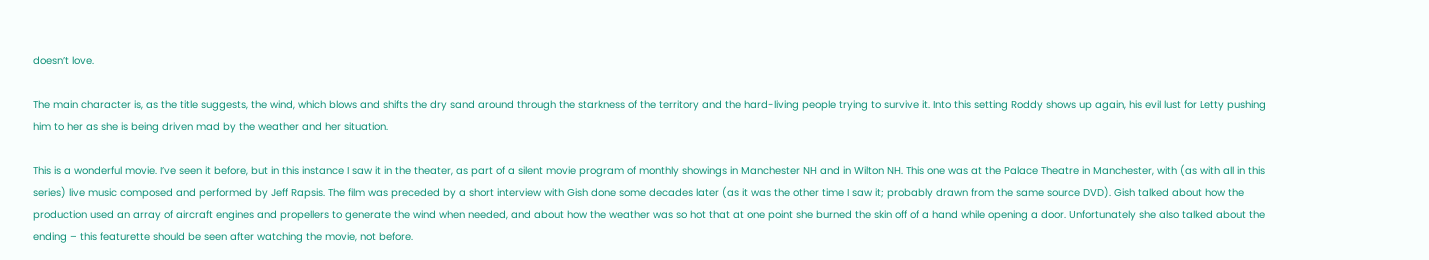doesn’t love.

The main character is, as the title suggests, the wind, which blows and shifts the dry sand around through the starkness of the territory and the hard-living people trying to survive it. Into this setting Roddy shows up again, his evil lust for Letty pushing him to her as she is being driven mad by the weather and her situation.

This is a wonderful movie. I’ve seen it before, but in this instance I saw it in the theater, as part of a silent movie program of monthly showings in Manchester NH and in Wilton NH. This one was at the Palace Theatre in Manchester, with (as with all in this series) live music composed and performed by Jeff Rapsis. The film was preceded by a short interview with Gish done some decades later (as it was the other time I saw it; probably drawn from the same source DVD). Gish talked about how the production used an array of aircraft engines and propellers to generate the wind when needed, and about how the weather was so hot that at one point she burned the skin off of a hand while opening a door. Unfortunately she also talked about the ending – this featurette should be seen after watching the movie, not before.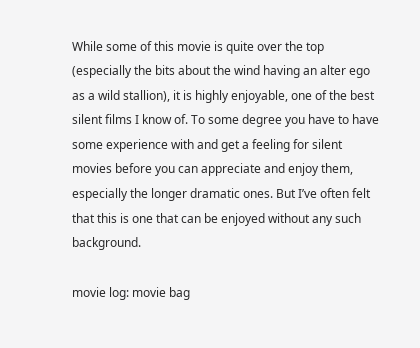While some of this movie is quite over the top (especially the bits about the wind having an alter ego as a wild stallion), it is highly enjoyable, one of the best silent films I know of. To some degree you have to have some experience with and get a feeling for silent movies before you can appreciate and enjoy them, especially the longer dramatic ones. But I’ve often felt that this is one that can be enjoyed without any such background.

movie log: movie bag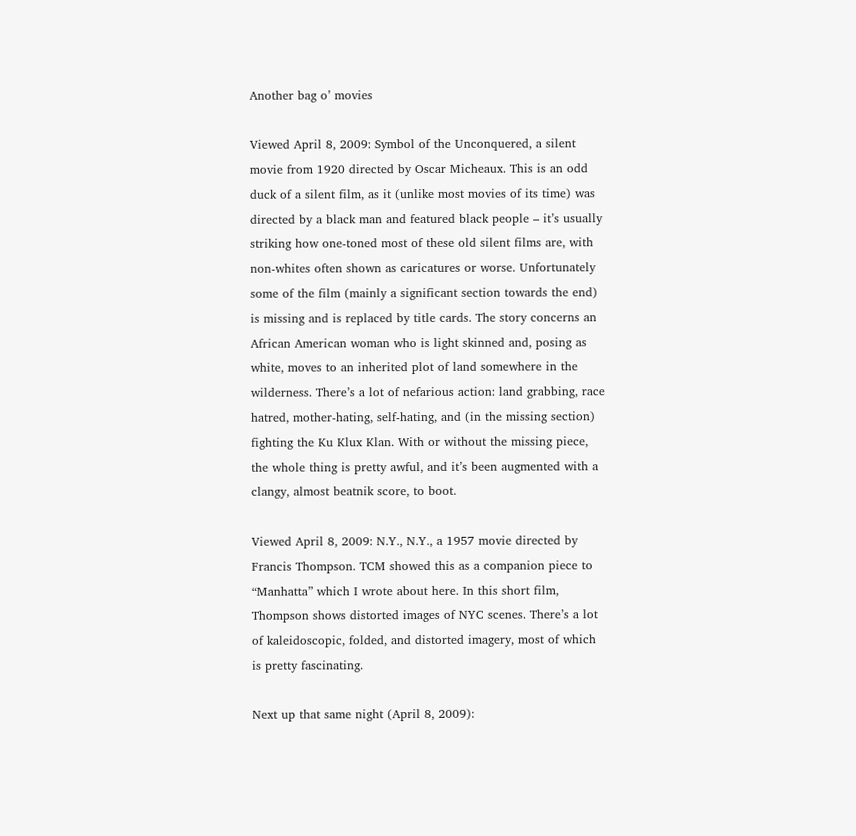Another bag o’ movies

Viewed April 8, 2009: Symbol of the Unconquered, a silent movie from 1920 directed by Oscar Micheaux. This is an odd duck of a silent film, as it (unlike most movies of its time) was directed by a black man and featured black people – it’s usually striking how one-toned most of these old silent films are, with non-whites often shown as caricatures or worse. Unfortunately some of the film (mainly a significant section towards the end) is missing and is replaced by title cards. The story concerns an African American woman who is light skinned and, posing as white, moves to an inherited plot of land somewhere in the wilderness. There’s a lot of nefarious action: land grabbing, race hatred, mother-hating, self-hating, and (in the missing section) fighting the Ku Klux Klan. With or without the missing piece, the whole thing is pretty awful, and it’s been augmented with a clangy, almost beatnik score, to boot.

Viewed April 8, 2009: N.Y., N.Y., a 1957 movie directed by Francis Thompson. TCM showed this as a companion piece to “Manhatta” which I wrote about here. In this short film, Thompson shows distorted images of NYC scenes. There’s a lot of kaleidoscopic, folded, and distorted imagery, most of which is pretty fascinating.

Next up that same night (April 8, 2009):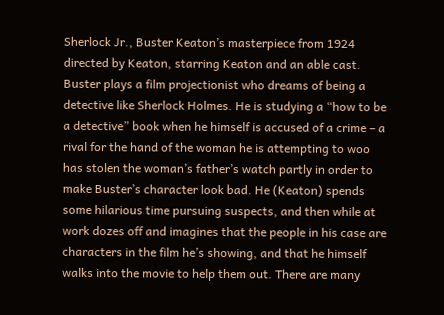Sherlock Jr., Buster Keaton’s masterpiece from 1924 directed by Keaton, starring Keaton and an able cast. Buster plays a film projectionist who dreams of being a detective like Sherlock Holmes. He is studying a “how to be a detective” book when he himself is accused of a crime – a rival for the hand of the woman he is attempting to woo has stolen the woman’s father’s watch partly in order to make Buster’s character look bad. He (Keaton) spends some hilarious time pursuing suspects, and then while at work dozes off and imagines that the people in his case are characters in the film he’s showing, and that he himself walks into the movie to help them out. There are many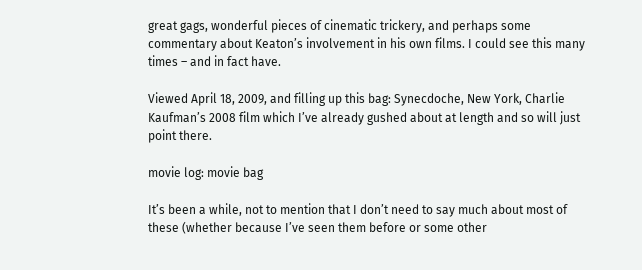great gags, wonderful pieces of cinematic trickery, and perhaps some commentary about Keaton’s involvement in his own films. I could see this many times – and in fact have.

Viewed April 18, 2009, and filling up this bag: Synecdoche, New York, Charlie Kaufman’s 2008 film which I’ve already gushed about at length and so will just point there.

movie log: movie bag

It’s been a while, not to mention that I don’t need to say much about most of these (whether because I’ve seen them before or some other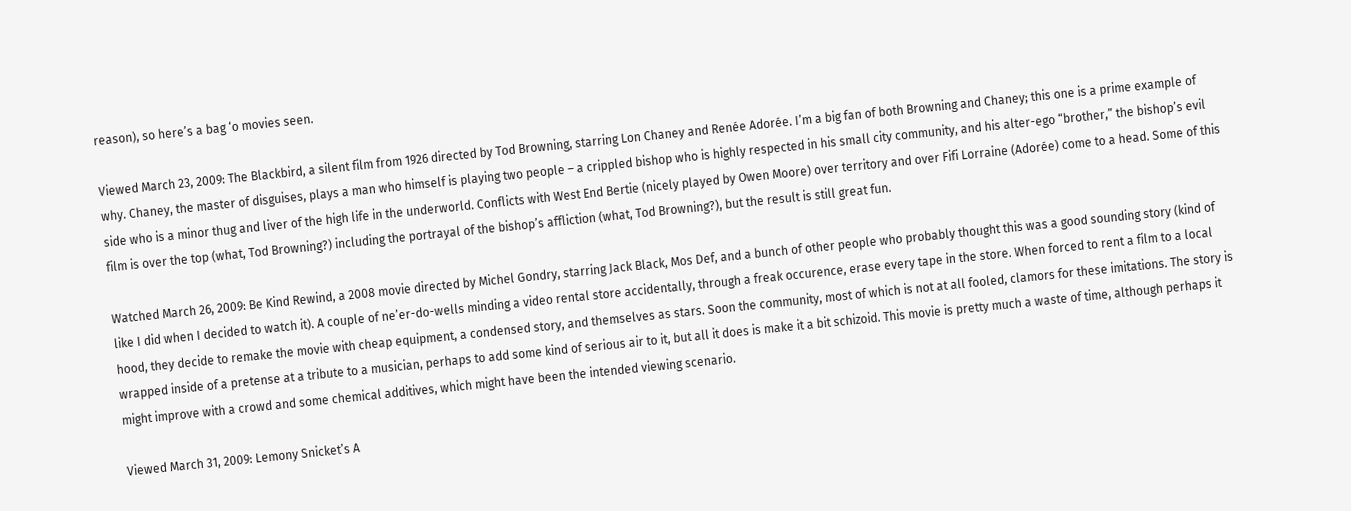reason), so here’s a bag ‘o movies seen.

Viewed March 23, 2009: The Blackbird, a silent film from 1926 directed by Tod Browning, starring Lon Chaney and Renée Adorée. I’m a big fan of both Browning and Chaney; this one is a prime example of why. Chaney, the master of disguises, plays a man who himself is playing two people – a crippled bishop who is highly respected in his small city community, and his alter-ego “brother,” the bishop’s evil side who is a minor thug and liver of the high life in the underworld. Conflicts with West End Bertie (nicely played by Owen Moore) over territory and over Fifi Lorraine (Adorée) come to a head. Some of this film is over the top (what, Tod Browning?) including the portrayal of the bishop’s affliction (what, Tod Browning?), but the result is still great fun.

Watched March 26, 2009: Be Kind Rewind, a 2008 movie directed by Michel Gondry, starring Jack Black, Mos Def, and a bunch of other people who probably thought this was a good sounding story (kind of like I did when I decided to watch it). A couple of ne’er-do-wells minding a video rental store accidentally, through a freak occurence, erase every tape in the store. When forced to rent a film to a local hood, they decide to remake the movie with cheap equipment, a condensed story, and themselves as stars. Soon the community, most of which is not at all fooled, clamors for these imitations. The story is wrapped inside of a pretense at a tribute to a musician, perhaps to add some kind of serious air to it, but all it does is make it a bit schizoid. This movie is pretty much a waste of time, although perhaps it might improve with a crowd and some chemical additives, which might have been the intended viewing scenario.

Viewed March 31, 2009: Lemony Snicket’s A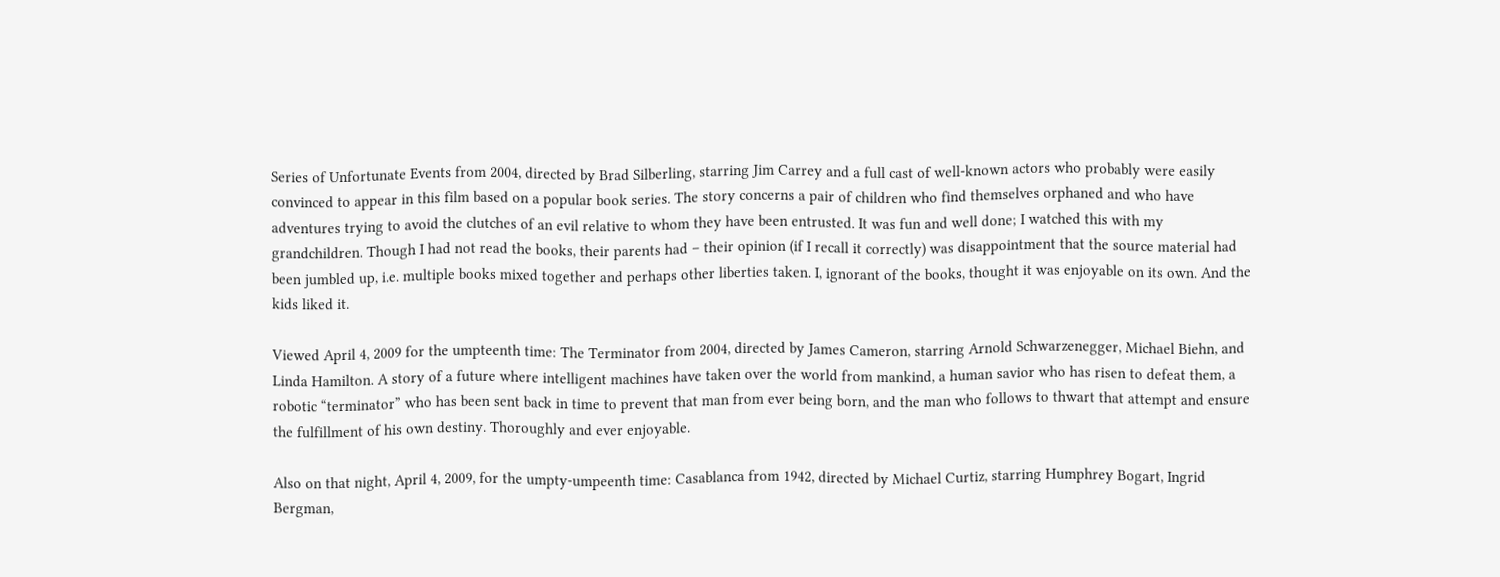Series of Unfortunate Events from 2004, directed by Brad Silberling, starring Jim Carrey and a full cast of well-known actors who probably were easily convinced to appear in this film based on a popular book series. The story concerns a pair of children who find themselves orphaned and who have adventures trying to avoid the clutches of an evil relative to whom they have been entrusted. It was fun and well done; I watched this with my grandchildren. Though I had not read the books, their parents had – their opinion (if I recall it correctly) was disappointment that the source material had been jumbled up, i.e. multiple books mixed together and perhaps other liberties taken. I, ignorant of the books, thought it was enjoyable on its own. And the kids liked it.

Viewed April 4, 2009 for the umpteenth time: The Terminator from 2004, directed by James Cameron, starring Arnold Schwarzenegger, Michael Biehn, and Linda Hamilton. A story of a future where intelligent machines have taken over the world from mankind, a human savior who has risen to defeat them, a robotic “terminator” who has been sent back in time to prevent that man from ever being born, and the man who follows to thwart that attempt and ensure the fulfillment of his own destiny. Thoroughly and ever enjoyable.

Also on that night, April 4, 2009, for the umpty-umpeenth time: Casablanca from 1942, directed by Michael Curtiz, starring Humphrey Bogart, Ingrid Bergman,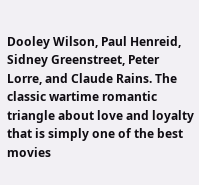Dooley Wilson, Paul Henreid, Sidney Greenstreet, Peter Lorre, and Claude Rains. The classic wartime romantic triangle about love and loyalty that is simply one of the best movies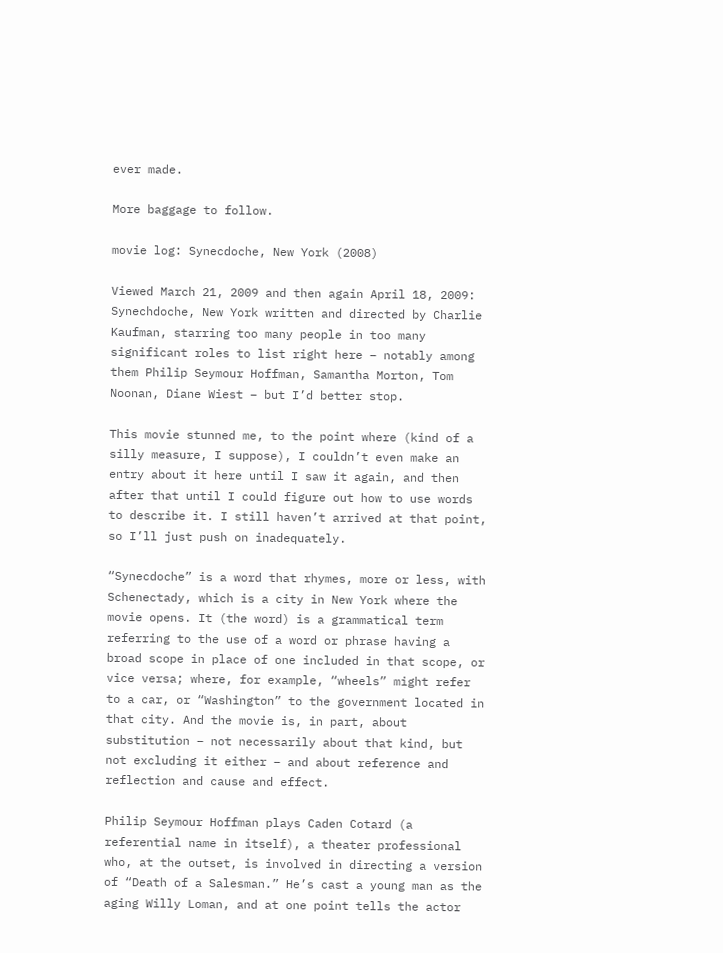ever made.

More baggage to follow.

movie log: Synecdoche, New York (2008)

Viewed March 21, 2009 and then again April 18, 2009: Synechdoche, New York written and directed by Charlie Kaufman, starring too many people in too many significant roles to list right here – notably among them Philip Seymour Hoffman, Samantha Morton, Tom Noonan, Diane Wiest – but I’d better stop.

This movie stunned me, to the point where (kind of a silly measure, I suppose), I couldn’t even make an entry about it here until I saw it again, and then after that until I could figure out how to use words to describe it. I still haven’t arrived at that point, so I’ll just push on inadequately.

“Synecdoche” is a word that rhymes, more or less, with Schenectady, which is a city in New York where the movie opens. It (the word) is a grammatical term referring to the use of a word or phrase having a broad scope in place of one included in that scope, or vice versa; where, for example, “wheels” might refer to a car, or “Washington” to the government located in that city. And the movie is, in part, about substitution – not necessarily about that kind, but not excluding it either – and about reference and reflection and cause and effect.

Philip Seymour Hoffman plays Caden Cotard (a referential name in itself), a theater professional who, at the outset, is involved in directing a version of “Death of a Salesman.” He’s cast a young man as the aging Willy Loman, and at one point tells the actor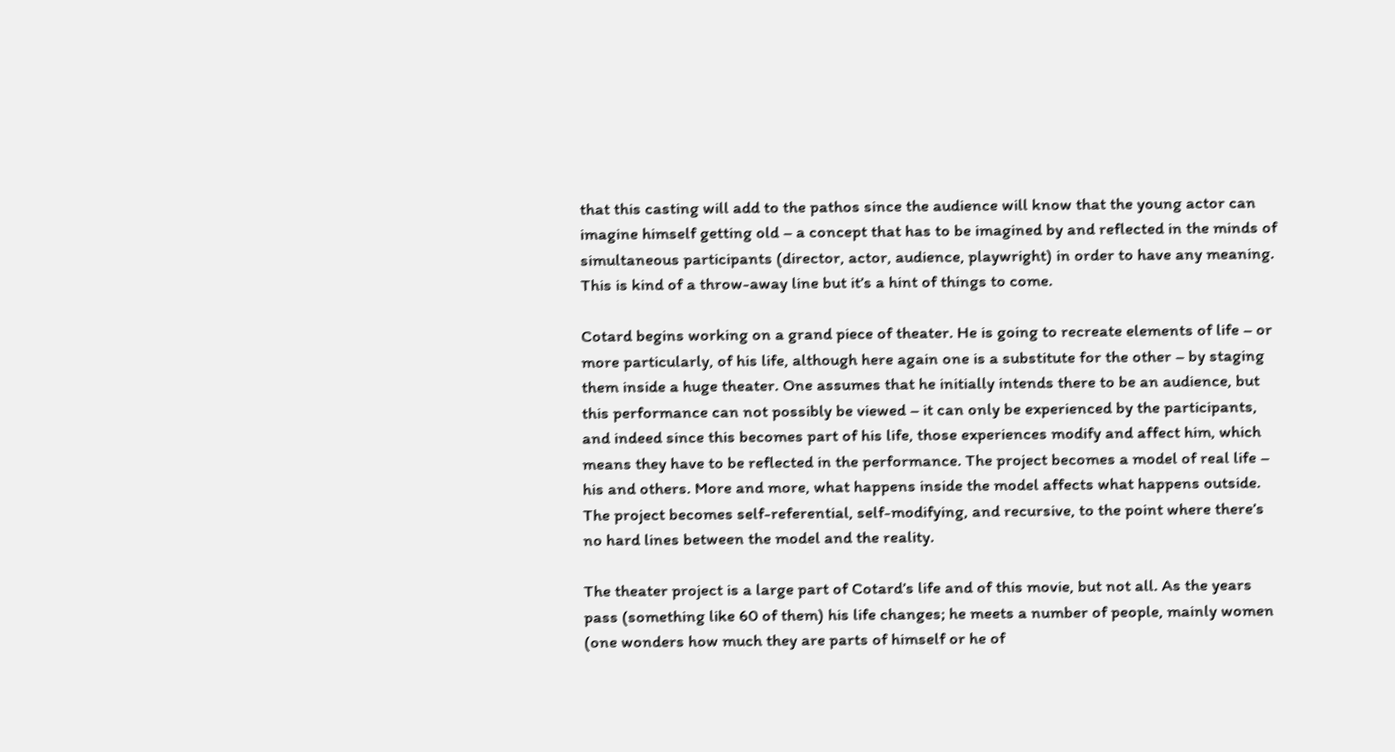that this casting will add to the pathos since the audience will know that the young actor can imagine himself getting old – a concept that has to be imagined by and reflected in the minds of simultaneous participants (director, actor, audience, playwright) in order to have any meaning. This is kind of a throw-away line but it’s a hint of things to come.

Cotard begins working on a grand piece of theater. He is going to recreate elements of life – or more particularly, of his life, although here again one is a substitute for the other – by staging them inside a huge theater. One assumes that he initially intends there to be an audience, but this performance can not possibly be viewed – it can only be experienced by the participants, and indeed since this becomes part of his life, those experiences modify and affect him, which means they have to be reflected in the performance. The project becomes a model of real life – his and others. More and more, what happens inside the model affects what happens outside. The project becomes self-referential, self-modifying, and recursive, to the point where there’s no hard lines between the model and the reality.

The theater project is a large part of Cotard’s life and of this movie, but not all. As the years pass (something like 60 of them) his life changes; he meets a number of people, mainly women (one wonders how much they are parts of himself or he of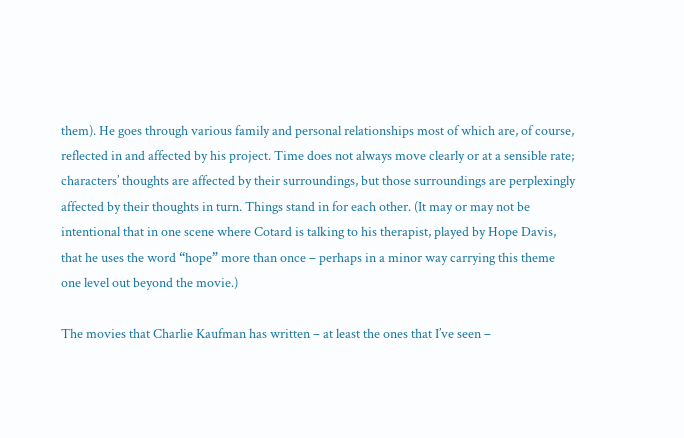them). He goes through various family and personal relationships most of which are, of course, reflected in and affected by his project. Time does not always move clearly or at a sensible rate; characters’ thoughts are affected by their surroundings, but those surroundings are perplexingly affected by their thoughts in turn. Things stand in for each other. (It may or may not be intentional that in one scene where Cotard is talking to his therapist, played by Hope Davis, that he uses the word “hope” more than once – perhaps in a minor way carrying this theme one level out beyond the movie.)

The movies that Charlie Kaufman has written – at least the ones that I’ve seen –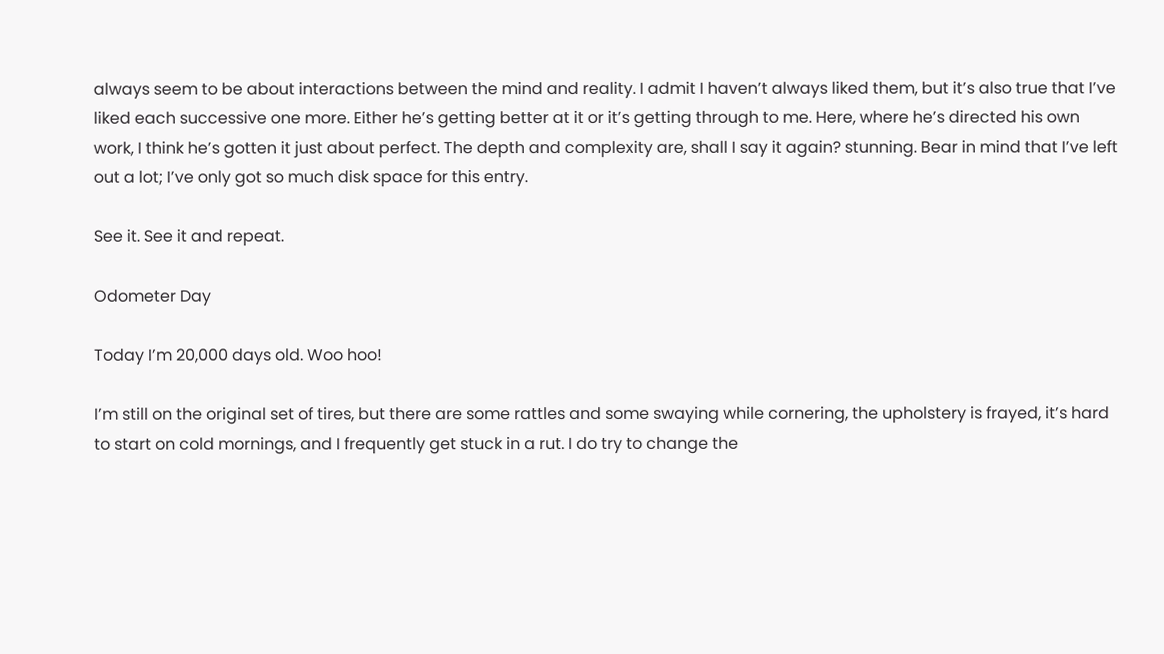always seem to be about interactions between the mind and reality. I admit I haven’t always liked them, but it’s also true that I’ve liked each successive one more. Either he’s getting better at it or it’s getting through to me. Here, where he’s directed his own work, I think he’s gotten it just about perfect. The depth and complexity are, shall I say it again? stunning. Bear in mind that I’ve left out a lot; I’ve only got so much disk space for this entry.

See it. See it and repeat.

Odometer Day

Today I’m 20,000 days old. Woo hoo!

I’m still on the original set of tires, but there are some rattles and some swaying while cornering, the upholstery is frayed, it’s hard to start on cold mornings, and I frequently get stuck in a rut. I do try to change the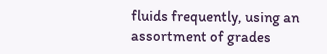fluids frequently, using an assortment of grades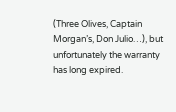(Three Olives, Captain Morgan’s, Don Julio…), but unfortunately the warranty has long expired.